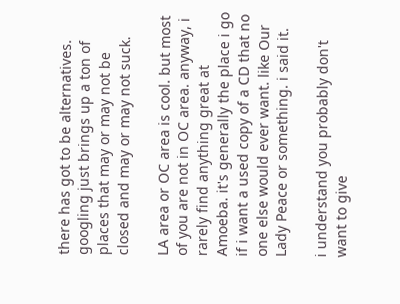there has got to be alternatives. googling just brings up a ton of places that may or may not be closed and may or may not suck.

LA area or OC area is cool. but most of you are not in OC area. anyway, i rarely find anything great at Amoeba. it's generally the place i go if i want a used copy of a CD that no one else would ever want. like Our Lady Peace or something. i said it.

i understand you probably don't want to give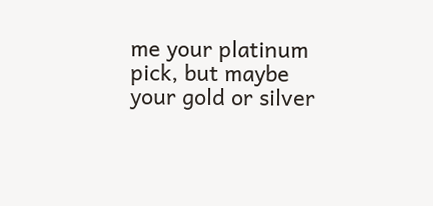me your platinum pick, but maybe your gold or silver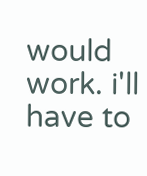would work. i'll have to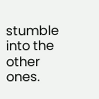stumble into the other ones.